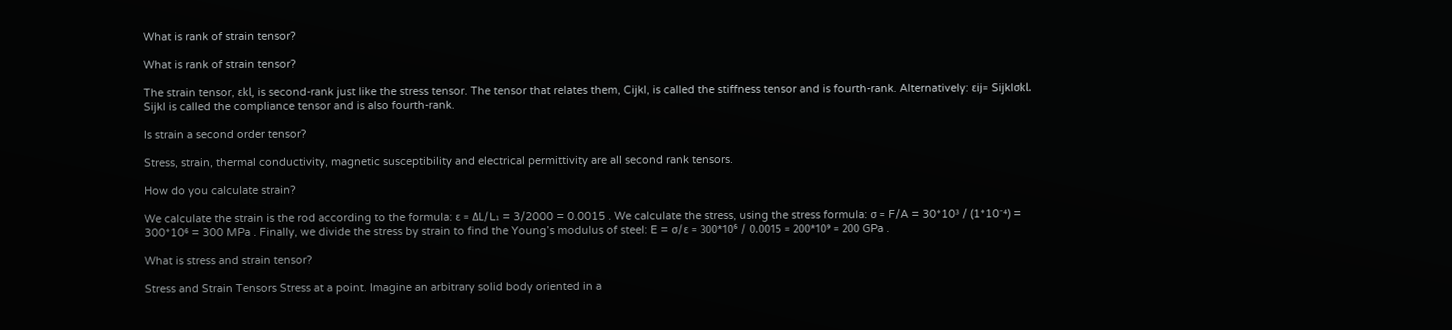What is rank of strain tensor?

What is rank of strain tensor?

The strain tensor, εkl, is second-rank just like the stress tensor. The tensor that relates them, Cijkl, is called the stiffness tensor and is fourth-rank. Alternatively: εij= Sijklσkl. Sijkl is called the compliance tensor and is also fourth-rank.

Is strain a second order tensor?

Stress, strain, thermal conductivity, magnetic susceptibility and electrical permittivity are all second rank tensors.

How do you calculate strain?

We calculate the strain is the rod according to the formula: ε = ΔL/L₁ = 3/2000 = 0.0015 . We calculate the stress, using the stress formula: σ = F/A = 30*10³ / (1*10⁻⁴) = 300*10⁶ = 300 MPa . Finally, we divide the stress by strain to find the Young’s modulus of steel: E = σ/ε = 300*10⁶ / 0.0015 = 200*10⁹ = 200 GPa .

What is stress and strain tensor?

Stress and Strain Tensors Stress at a point. Imagine an arbitrary solid body oriented in a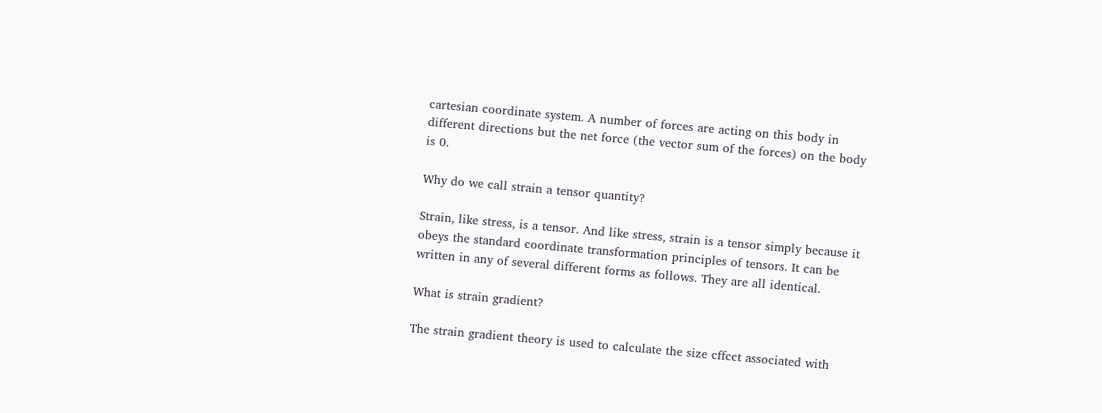cartesian coordinate system. A number of forces are acting on this body in different directions but the net force (the vector sum of the forces) on the body is 0.

Why do we call strain a tensor quantity?

Strain, like stress, is a tensor. And like stress, strain is a tensor simply because it obeys the standard coordinate transformation principles of tensors. It can be written in any of several different forms as follows. They are all identical.

What is strain gradient?

The strain gradient theory is used to calculate the size cffcct associated with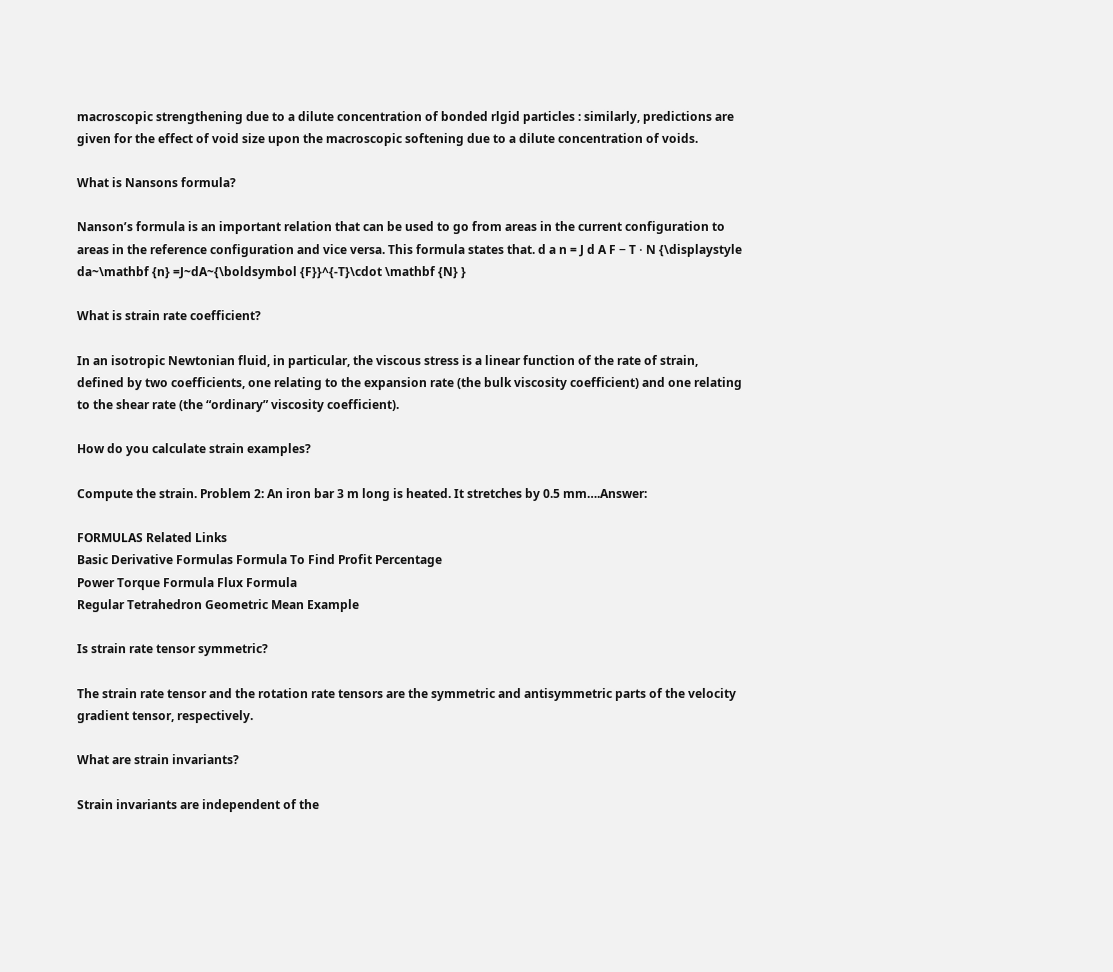macroscopic strengthening due to a dilute concentration of bonded rlgid particles : similarly, predictions are given for the effect of void size upon the macroscopic softening due to a dilute concentration of voids.

What is Nansons formula?

Nanson’s formula is an important relation that can be used to go from areas in the current configuration to areas in the reference configuration and vice versa. This formula states that. d a n = J d A F − T ⋅ N {\displaystyle da~\mathbf {n} =J~dA~{\boldsymbol {F}}^{-T}\cdot \mathbf {N} }

What is strain rate coefficient?

In an isotropic Newtonian fluid, in particular, the viscous stress is a linear function of the rate of strain, defined by two coefficients, one relating to the expansion rate (the bulk viscosity coefficient) and one relating to the shear rate (the “ordinary” viscosity coefficient).

How do you calculate strain examples?

Compute the strain. Problem 2: An iron bar 3 m long is heated. It stretches by 0.5 mm….Answer:

FORMULAS Related Links
Basic Derivative Formulas Formula To Find Profit Percentage
Power Torque Formula Flux Formula
Regular Tetrahedron Geometric Mean Example

Is strain rate tensor symmetric?

The strain rate tensor and the rotation rate tensors are the symmetric and antisymmetric parts of the velocity gradient tensor, respectively.

What are strain invariants?

Strain invariants are independent of the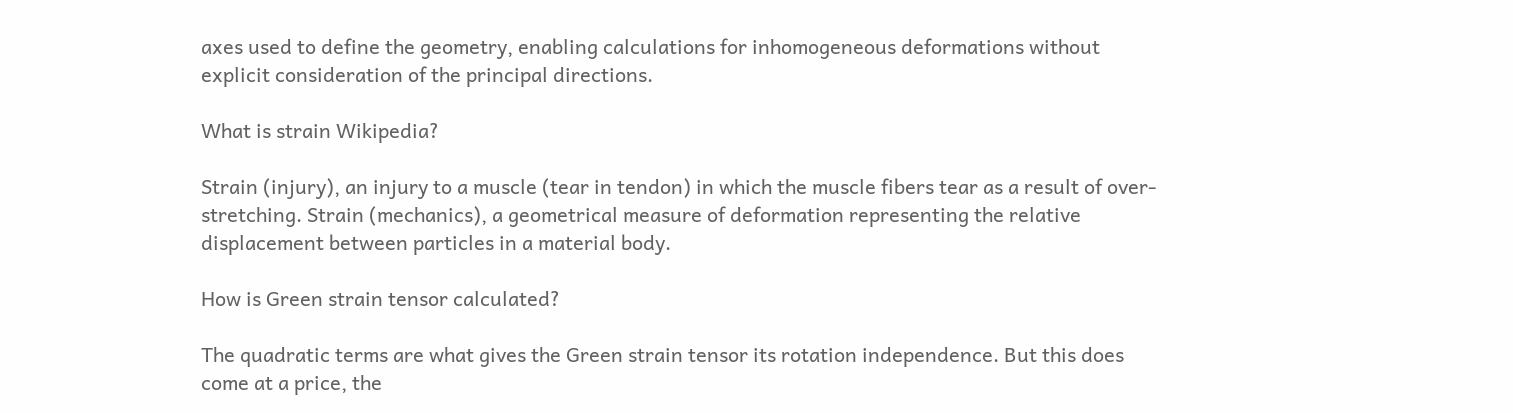axes used to define the geometry, enabling calculations for inhomogeneous deformations without explicit consideration of the principal directions.

What is strain Wikipedia?

Strain (injury), an injury to a muscle (tear in tendon) in which the muscle fibers tear as a result of over-stretching. Strain (mechanics), a geometrical measure of deformation representing the relative displacement between particles in a material body.

How is Green strain tensor calculated?

The quadratic terms are what gives the Green strain tensor its rotation independence. But this does come at a price, the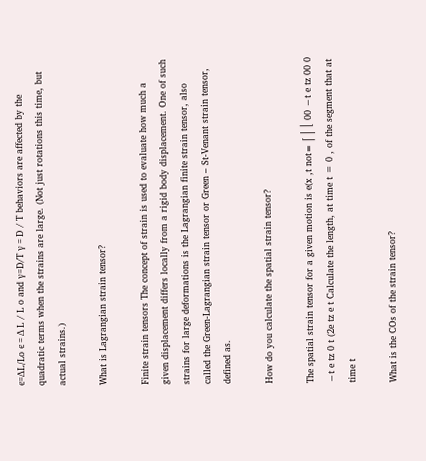ϵ=ΔL/Lo ϵ = Δ L / L o and γ=D/T γ = D / T behaviors are affected by the quadratic terms when the strains are large. (Not just rotations this time, but actual strains.)

What is Lagrangian strain tensor?

Finite strain tensors The concept of strain is used to evaluate how much a given displacement differs locally from a rigid body displacement. One of such strains for large deformations is the Lagrangian finite strain tensor, also called the Green-Lagrangian strain tensor or Green – St-Venant strain tensor, defined as.

How do you calculate the spatial strain tensor?

The spatial strain tensor for a given motion is e(x ,t not≡ ⎡ ⎢ ⎣ 00 −t e tz 00 0 −t e tz 0 t (2e tz e t Calculate the length, at time t = 0 , of the segment that at time t

What is the COs of the strain tensor?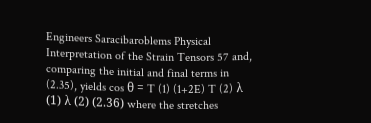Engineers Saracibaroblems Physical Interpretation of the Strain Tensors 57 and, comparing the initial and final terms in (2.35), yields cos θ = T (1) (1+2E) T (2) λ (1) λ (2) (2.36) where the stretches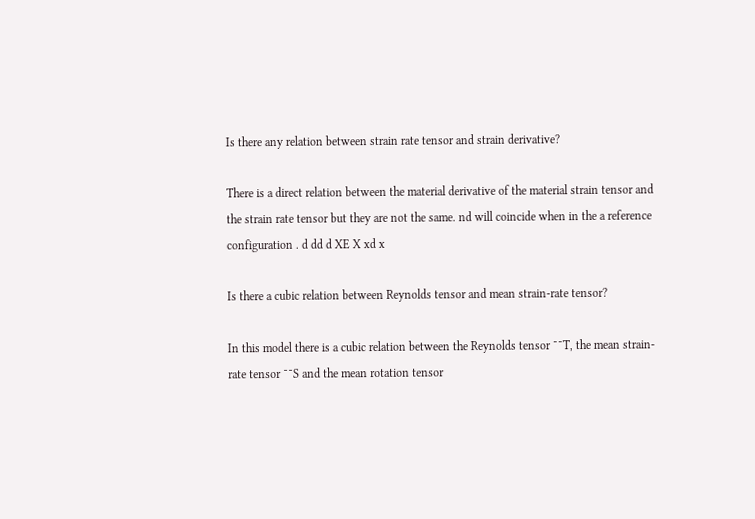Is there any relation between strain rate tensor and strain derivative?

There is a direct relation between the material derivative of the material strain tensor and the strain rate tensor but they are not the same. nd will coincide when in the a reference configuration . d dd d XE X xd x

Is there a cubic relation between Reynolds tensor and mean strain-rate tensor?

In this model there is a cubic relation between the Reynolds tensor ˉˉT, the mean strain-rate tensor ˉˉS and the mean rotation tensor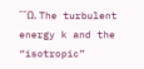ˉˉΩ. The turbulent energy k and the “isotropic”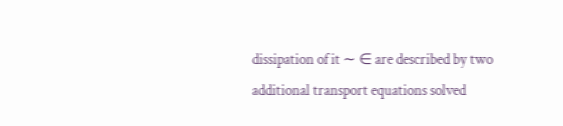dissipation of it ∼ ∈ are described by two additional transport equations solved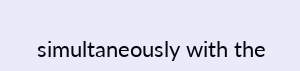simultaneously with the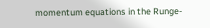momentum equations in the Runge-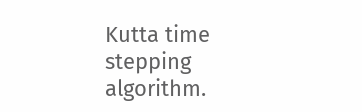Kutta time stepping algorithm.